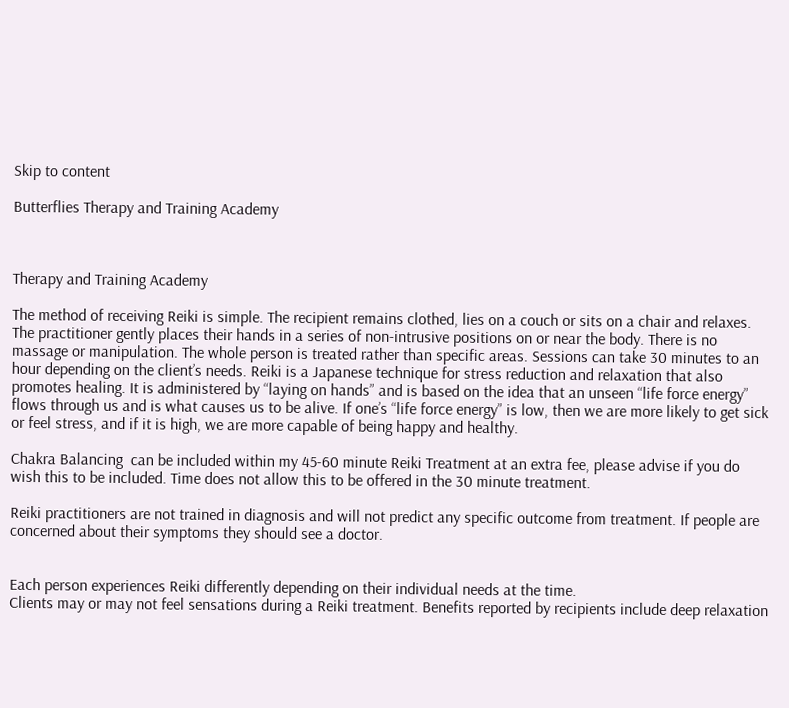Skip to content

Butterflies Therapy and Training Academy



Therapy and Training Academy

The method of receiving Reiki is simple. The recipient remains clothed, lies on a couch or sits on a chair and relaxes. The practitioner gently places their hands in a series of non-intrusive positions on or near the body. There is no massage or manipulation. The whole person is treated rather than specific areas. Sessions can take 30 minutes to an hour depending on the client’s needs. Reiki is a Japanese technique for stress reduction and relaxation that also promotes healing. It is administered by “laying on hands” and is based on the idea that an unseen “life force energy” flows through us and is what causes us to be alive. If one’s “life force energy” is low, then we are more likely to get sick or feel stress, and if it is high, we are more capable of being happy and healthy.

Chakra Balancing  can be included within my 45-60 minute Reiki Treatment at an extra fee, please advise if you do wish this to be included. Time does not allow this to be offered in the 30 minute treatment.

Reiki practitioners are not trained in diagnosis and will not predict any specific outcome from treatment. If people are concerned about their symptoms they should see a doctor.


Each person experiences Reiki differently depending on their individual needs at the time.
Clients may or may not feel sensations during a Reiki treatment. Benefits reported by recipients include deep relaxation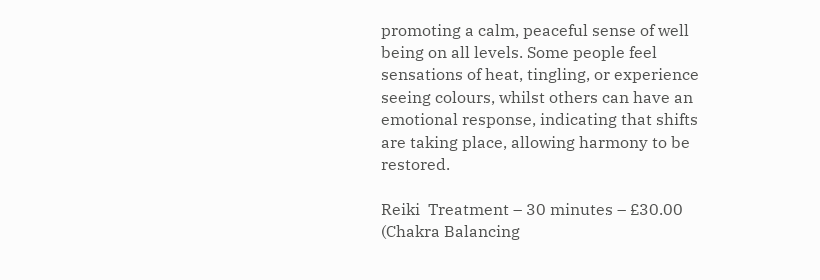promoting a calm, peaceful sense of well being on all levels. Some people feel sensations of heat, tingling, or experience seeing colours, whilst others can have an emotional response, indicating that shifts are taking place, allowing harmony to be restored.

Reiki  Treatment – 30 minutes – £30.00 (Chakra Balancing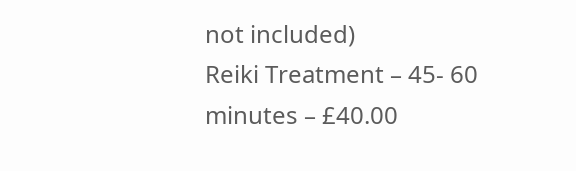not included)
Reiki Treatment – 45- 60 minutes – £40.00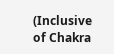(Inclusive of Chakra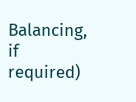Balancing, if required)